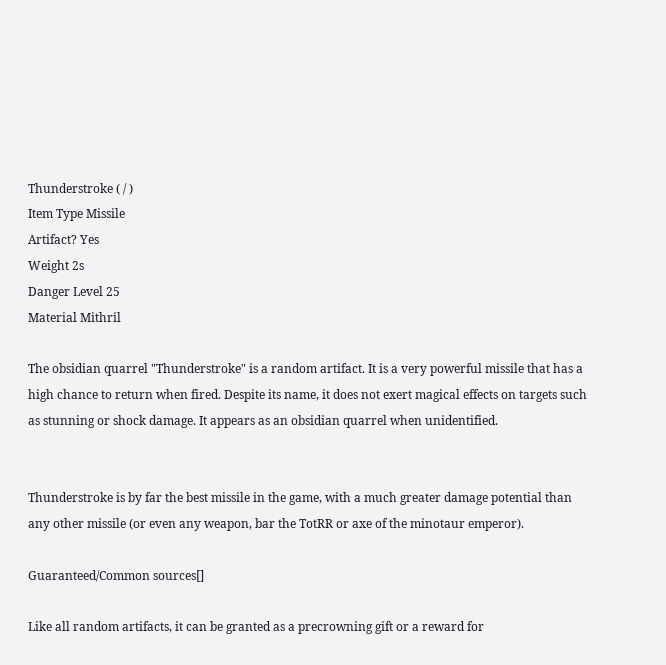Thunderstroke ( / )
Item Type Missile
Artifact? Yes
Weight 2s
Danger Level 25
Material Mithril

The obsidian quarrel "Thunderstroke" is a random artifact. It is a very powerful missile that has a high chance to return when fired. Despite its name, it does not exert magical effects on targets such as stunning or shock damage. It appears as an obsidian quarrel when unidentified.


Thunderstroke is by far the best missile in the game, with a much greater damage potential than any other missile (or even any weapon, bar the TotRR or axe of the minotaur emperor).

Guaranteed/Common sources[]

Like all random artifacts, it can be granted as a precrowning gift or a reward for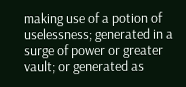making use of a potion of uselessness; generated in a surge of power or greater vault; or generated as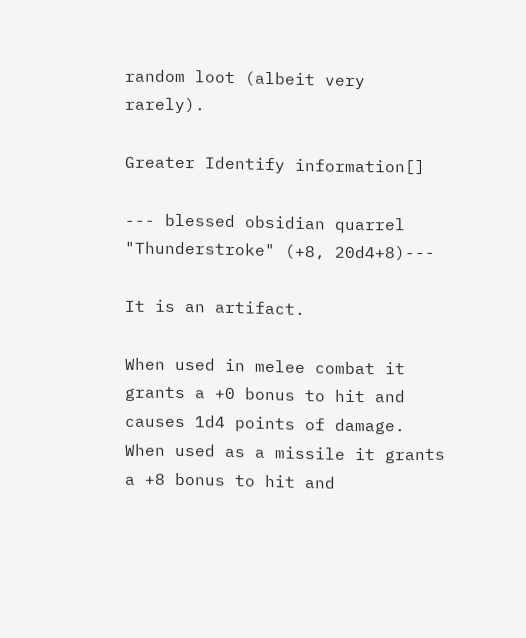random loot (albeit very rarely).

Greater Identify information[]

--- blessed obsidian quarrel "Thunderstroke" (+8, 20d4+8)---

It is an artifact.

When used in melee combat it grants a +0 bonus to hit and causes 1d4 points of damage.
When used as a missile it grants a +8 bonus to hit and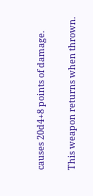causes 20d4+8 points of damage.

This weapon returns when thrown.